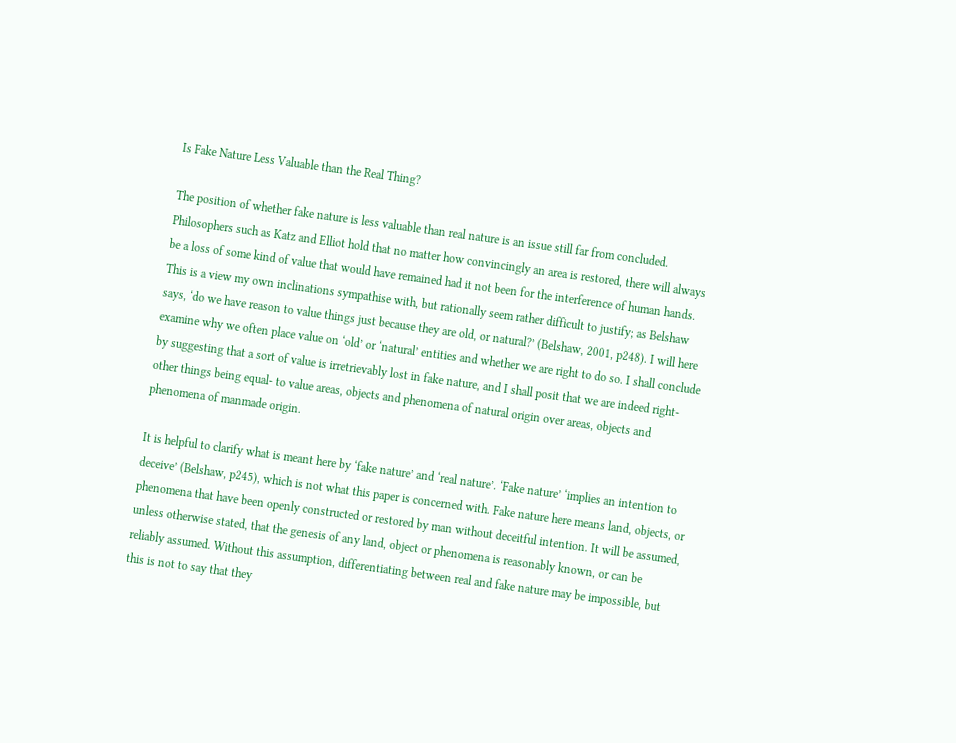Is Fake Nature Less Valuable than the Real Thing?

The position of whether fake nature is less valuable than real nature is an issue still far from concluded. Philosophers such as Katz and Elliot hold that no matter how convincingly an area is restored, there will always be a loss of some kind of value that would have remained had it not been for the interference of human hands. This is a view my own inclinations sympathise with, but rationally seem rather difficult to justify; as Belshaw says, ‘do we have reason to value things just because they are old, or natural?’ (Belshaw, 2001, p248). I will here examine why we often place value on ‘old’ or ‘natural’ entities and whether we are right to do so. I shall conclude by suggesting that a sort of value is irretrievably lost in fake nature, and I shall posit that we are indeed right- other things being equal- to value areas, objects and phenomena of natural origin over areas, objects and phenomena of manmade origin.

It is helpful to clarify what is meant here by ‘fake nature’ and ‘real nature’. ‘Fake nature’ ‘implies an intention to deceive’ (Belshaw, p245), which is not what this paper is concerned with. Fake nature here means land, objects, or phenomena that have been openly constructed or restored by man without deceitful intention. It will be assumed, unless otherwise stated, that the genesis of any land, object or phenomena is reasonably known, or can be reliably assumed. Without this assumption, differentiating between real and fake nature may be impossible, but this is not to say that they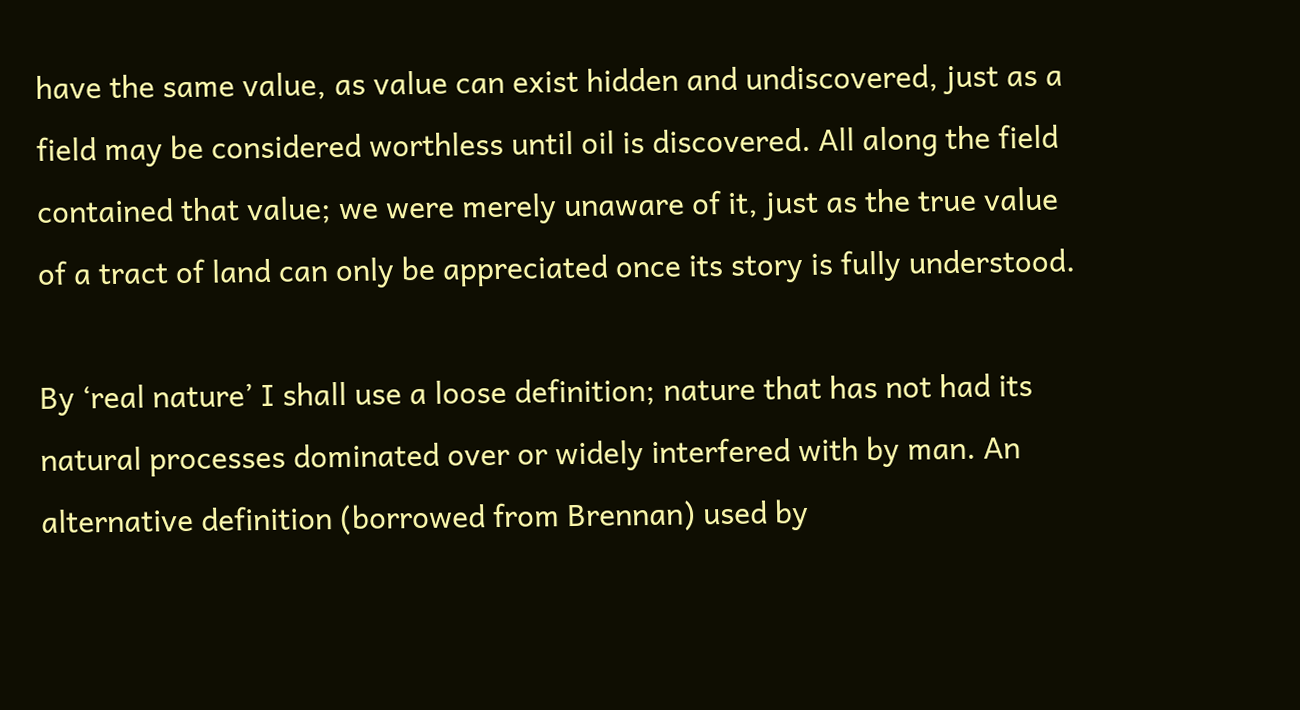have the same value, as value can exist hidden and undiscovered, just as a field may be considered worthless until oil is discovered. All along the field contained that value; we were merely unaware of it, just as the true value of a tract of land can only be appreciated once its story is fully understood.

By ‘real nature’ I shall use a loose definition; nature that has not had its natural processes dominated over or widely interfered with by man. An alternative definition (borrowed from Brennan) used by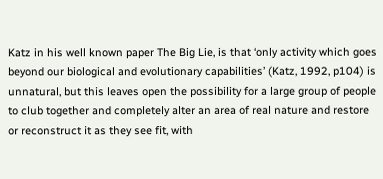Katz in his well known paper The Big Lie, is that ‘only activity which goes beyond our biological and evolutionary capabilities’ (Katz, 1992, p104) is unnatural, but this leaves open the possibility for a large group of people to club together and completely alter an area of real nature and restore or reconstruct it as they see fit, with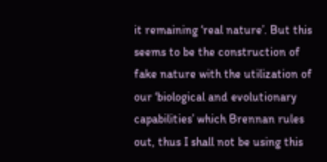it remaining ‘real nature’. But this seems to be the construction of fake nature with the utilization of our ‘biological and evolutionary capabilities’ which Brennan rules out, thus I shall not be using this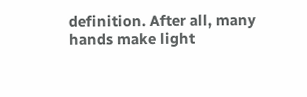definition. After all, many hands make light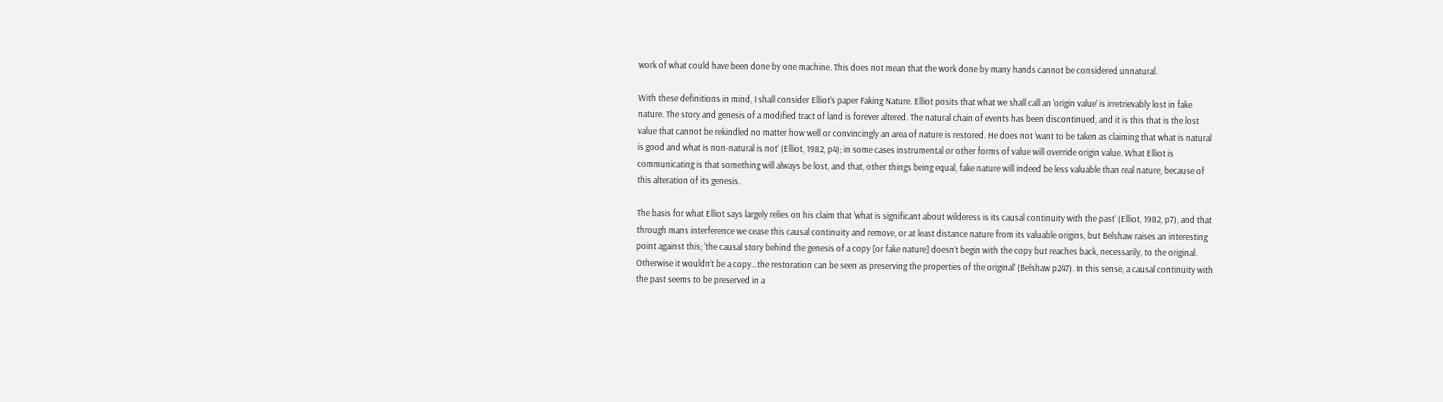work of what could have been done by one machine. This does not mean that the work done by many hands cannot be considered unnatural.

With these definitions in mind, I shall consider Elliot’s paper Faking Nature. Elliot posits that what we shall call an ‘origin value’ is irretrievably lost in fake nature. The story and genesis of a modified tract of land is forever altered. The natural chain of events has been discontinued, and it is this that is the lost value that cannot be rekindled no matter how well or convincingly an area of nature is restored. He does not ‘want to be taken as claiming that what is natural is good and what is non-natural is not’ (Elliot, 1982, p4); in some cases instrumental or other forms of value will override origin value. What Elliot is communicating is that something will always be lost, and that, other things being equal, fake nature will indeed be less valuable than real nature, because of this alteration of its genesis.

The basis for what Elliot says largely relies on his claim that ‘what is significant about wilderess is its causal continuity with the past’ (Elliot, 1982, p7), and that through mans interference we cease this causal continuity and remove, or at least distance nature from its valuable origins, but Belshaw raises an interesting point against this; ‘the causal story behind the genesis of a copy [or fake nature] doesn’t begin with the copy but reaches back, necessarily, to the original. Otherwise it wouldn’t be a copy…the restoration can be seen as preserving the properties of the original’ (Belshaw p247). In this sense, a causal continuity with the past seems to be preserved in a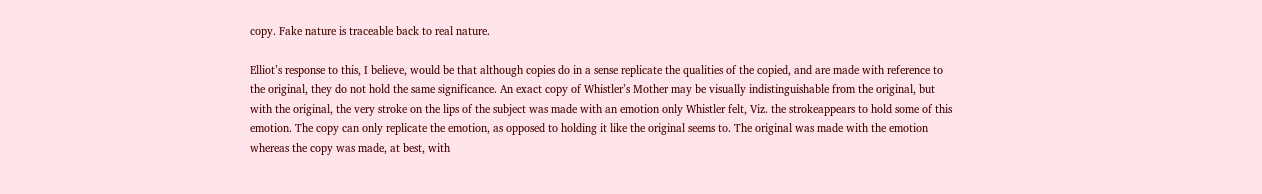copy. Fake nature is traceable back to real nature.

Elliot’s response to this, I believe, would be that although copies do in a sense replicate the qualities of the copied, and are made with reference to the original, they do not hold the same significance. An exact copy of Whistler’s Mother may be visually indistinguishable from the original, but with the original, the very stroke on the lips of the subject was made with an emotion only Whistler felt, Viz. the strokeappears to hold some of this emotion. The copy can only replicate the emotion, as opposed to holding it like the original seems to. The original was made with the emotion whereas the copy was made, at best, with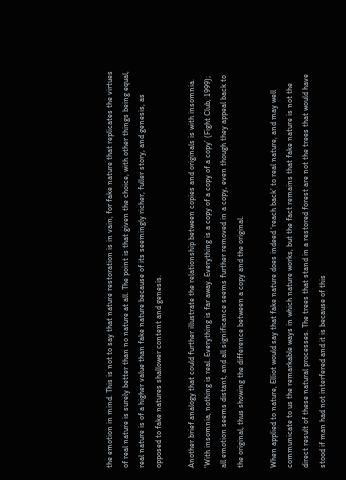the emotion in mind. This is not to say that nature restoration is in vain, for fake nature that replicates the virtues of real nature is surely better than no nature at all. The point is that given the choice, with other things being equal, real nature is of a higher value than fake nature because of its seemingly richer, fuller story, and genesis, as opposed to fake natures shallower content and genesis.

Another brief analogy that could further illustrate the relationship between copies and originals is with insomnia. ‘With insomnia, nothing is real. Everything is far away. Everything is a copy of a copy of a copy’ (Fight Club, 1999); all emotion seems distant, and all significance seems further removed in a copy, even though they appeal back to the original, thus showing the difference between a copy and the original.

When applied to nature, Elliot would say that fake nature does indeed ‘reach back’ to real nature, and may well communicate to us the remarkable ways in which nature works, but the fact remains that fake nature is not the direct result of these natural processes. The trees that stand in a restored forest are not the trees that would have stood if man had not interfered and it is because of this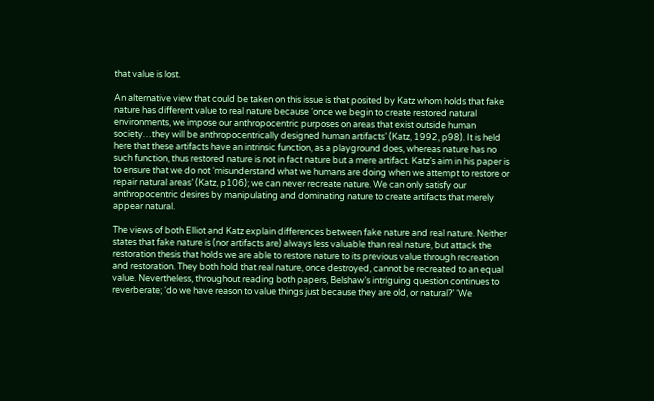that value is lost.

An alternative view that could be taken on this issue is that posited by Katz whom holds that fake nature has different value to real nature because ‘once we begin to create restored natural environments, we impose our anthropocentric purposes on areas that exist outside human society…they will be anthropocentrically designed human artifacts’ (Katz, 1992, p98). It is held here that these artifacts have an intrinsic function, as a playground does, whereas nature has no such function, thus restored nature is not in fact nature but a mere artifact. Katz’s aim in his paper is to ensure that we do not ‘misunderstand what we humans are doing when we attempt to restore or repair natural areas’ (Katz, p106); we can never recreate nature. We can only satisfy our anthropocentric desires by manipulating and dominating nature to create artifacts that merely appear natural.

The views of both Elliot and Katz explain differences between fake nature and real nature. Neither states that fake nature is (nor artifacts are) always less valuable than real nature, but attack the restoration thesis that holds we are able to restore nature to its previous value through recreation and restoration. They both hold that real nature, once destroyed, cannot be recreated to an equal value. Nevertheless, throughout reading both papers, Belshaw’s intriguing question continues to reverberate; ‘do we have reason to value things just because they are old, or natural?’ ‘We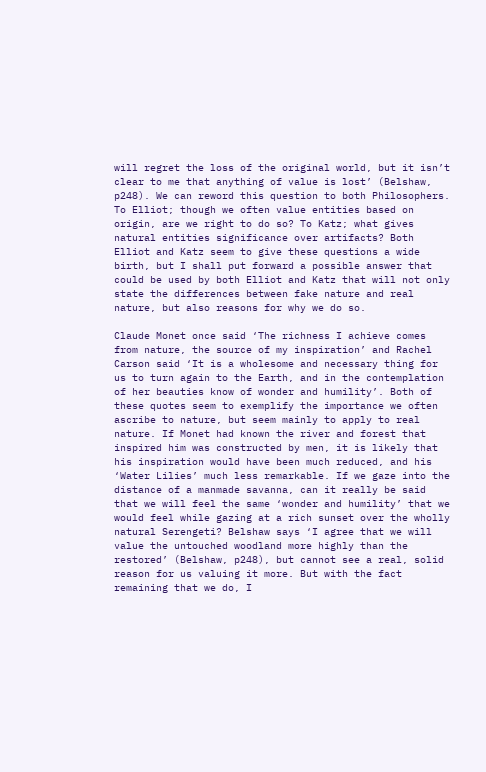will regret the loss of the original world, but it isn’t clear to me that anything of value is lost’ (Belshaw, p248). We can reword this question to both Philosophers. To Elliot; though we often value entities based on origin, are we right to do so? To Katz; what gives natural entities significance over artifacts? Both Elliot and Katz seem to give these questions a wide birth, but I shall put forward a possible answer that could be used by both Elliot and Katz that will not only state the differences between fake nature and real nature, but also reasons for why we do so.

Claude Monet once said ‘The richness I achieve comes from nature, the source of my inspiration’ and Rachel Carson said ‘It is a wholesome and necessary thing for us to turn again to the Earth, and in the contemplation of her beauties know of wonder and humility’. Both of these quotes seem to exemplify the importance we often ascribe to nature, but seem mainly to apply to real nature. If Monet had known the river and forest that inspired him was constructed by men, it is likely that his inspiration would have been much reduced, and his ‘Water Lilies’ much less remarkable. If we gaze into the distance of a manmade savanna, can it really be said that we will feel the same ‘wonder and humility’ that we would feel while gazing at a rich sunset over the wholly natural Serengeti? Belshaw says ‘I agree that we will value the untouched woodland more highly than the restored’ (Belshaw, p248), but cannot see a real, solid reason for us valuing it more. But with the fact remaining that we do, I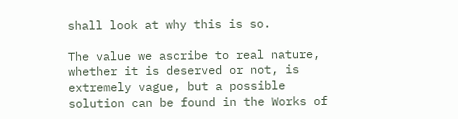shall look at why this is so.

The value we ascribe to real nature, whether it is deserved or not, is extremely vague, but a possible solution can be found in the Works of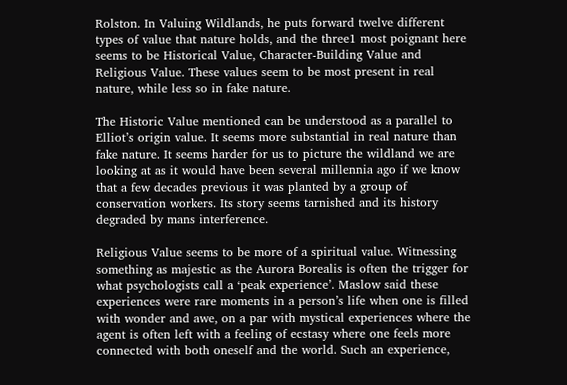Rolston. In Valuing Wildlands, he puts forward twelve different types of value that nature holds, and the three1 most poignant here seems to be Historical Value, Character-Building Value and Religious Value. These values seem to be most present in real nature, while less so in fake nature.

The Historic Value mentioned can be understood as a parallel to Elliot’s origin value. It seems more substantial in real nature than fake nature. It seems harder for us to picture the wildland we are looking at as it would have been several millennia ago if we know that a few decades previous it was planted by a group of conservation workers. Its story seems tarnished and its history degraded by mans interference.

Religious Value seems to be more of a spiritual value. Witnessing something as majestic as the Aurora Borealis is often the trigger for what psychologists call a ‘peak experience’. Maslow said these experiences were rare moments in a person’s life when one is filled with wonder and awe, on a par with mystical experiences where the agent is often left with a feeling of ecstasy where one feels more connected with both oneself and the world. Such an experience,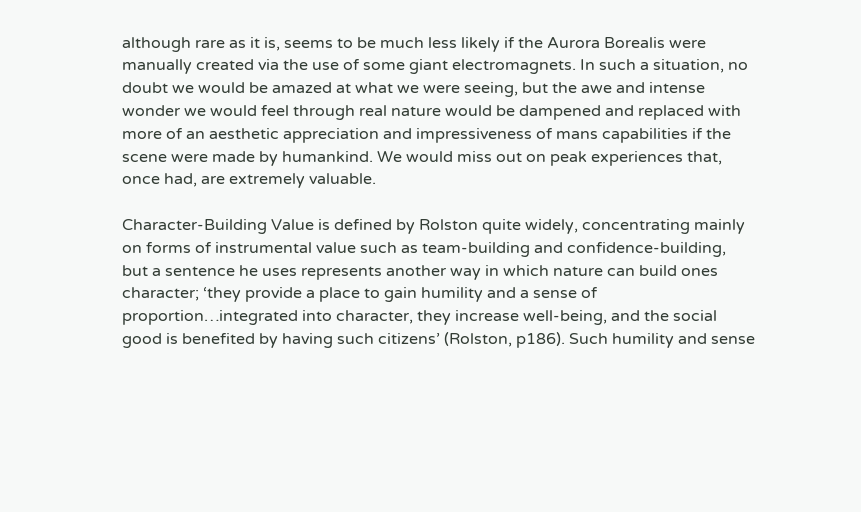although rare as it is, seems to be much less likely if the Aurora Borealis were manually created via the use of some giant electromagnets. In such a situation, no doubt we would be amazed at what we were seeing, but the awe and intense wonder we would feel through real nature would be dampened and replaced with more of an aesthetic appreciation and impressiveness of mans capabilities if the scene were made by humankind. We would miss out on peak experiences that, once had, are extremely valuable.

Character-Building Value is defined by Rolston quite widely, concentrating mainly on forms of instrumental value such as team-building and confidence-building, but a sentence he uses represents another way in which nature can build ones character; ‘they provide a place to gain humility and a sense of proportion…integrated into character, they increase well-being, and the social good is benefited by having such citizens’ (Rolston, p186). Such humility and sense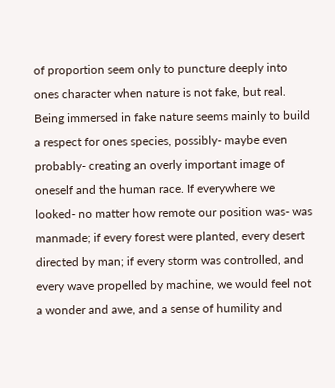of proportion seem only to puncture deeply into ones character when nature is not fake, but real. Being immersed in fake nature seems mainly to build a respect for ones species, possibly- maybe even probably- creating an overly important image of oneself and the human race. If everywhere we looked- no matter how remote our position was- was manmade; if every forest were planted, every desert directed by man; if every storm was controlled, and every wave propelled by machine, we would feel not a wonder and awe, and a sense of humility and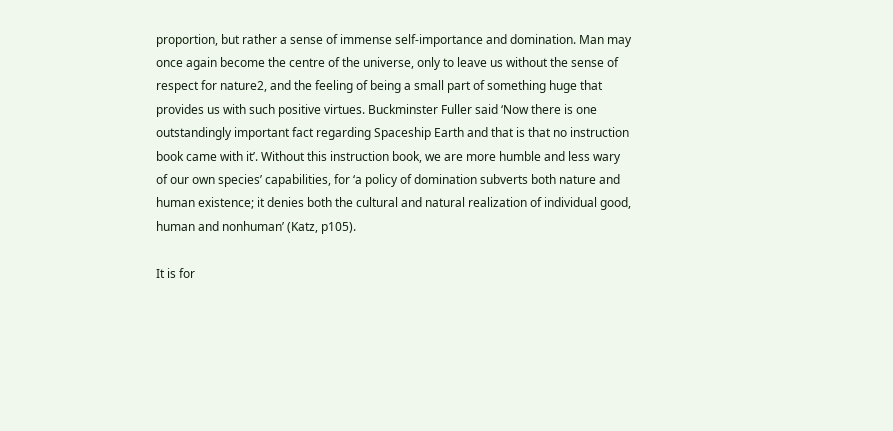proportion, but rather a sense of immense self-importance and domination. Man may once again become the centre of the universe, only to leave us without the sense of respect for nature2, and the feeling of being a small part of something huge that provides us with such positive virtues. Buckminster Fuller said ‘Now there is one outstandingly important fact regarding Spaceship Earth and that is that no instruction book came with it’. Without this instruction book, we are more humble and less wary of our own species’ capabilities, for ‘a policy of domination subverts both nature and human existence; it denies both the cultural and natural realization of individual good, human and nonhuman’ (Katz, p105).

It is for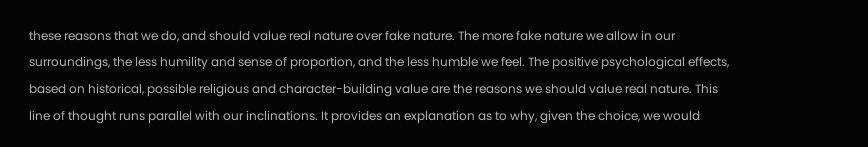these reasons that we do, and should value real nature over fake nature. The more fake nature we allow in our surroundings, the less humility and sense of proportion, and the less humble we feel. The positive psychological effects, based on historical, possible religious and character-building value are the reasons we should value real nature. This line of thought runs parallel with our inclinations. It provides an explanation as to why, given the choice, we would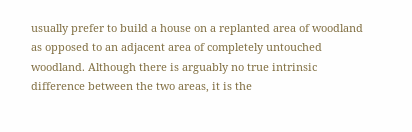usually prefer to build a house on a replanted area of woodland as opposed to an adjacent area of completely untouched woodland. Although there is arguably no true intrinsic difference between the two areas, it is the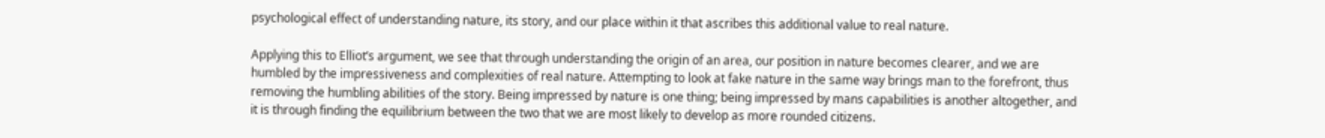psychological effect of understanding nature, its story, and our place within it that ascribes this additional value to real nature.

Applying this to Elliot’s argument, we see that through understanding the origin of an area, our position in nature becomes clearer, and we are humbled by the impressiveness and complexities of real nature. Attempting to look at fake nature in the same way brings man to the forefront, thus removing the humbling abilities of the story. Being impressed by nature is one thing; being impressed by mans capabilities is another altogether, and it is through finding the equilibrium between the two that we are most likely to develop as more rounded citizens.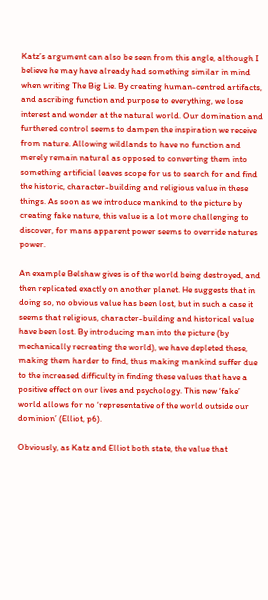Katz’s argument can also be seen from this angle, although I believe he may have already had something similar in mind when writing The Big Lie. By creating human-centred artifacts, and ascribing function and purpose to everything, we lose interest and wonder at the natural world. Our domination and furthered control seems to dampen the inspiration we receive from nature. Allowing wildlands to have no function and merely remain natural as opposed to converting them into something artificial leaves scope for us to search for and find the historic, character-building and religious value in these things. As soon as we introduce mankind to the picture by creating fake nature, this value is a lot more challenging to discover, for mans apparent power seems to override natures power.

An example Belshaw gives is of the world being destroyed, and then replicated exactly on another planet. He suggests that in doing so, no obvious value has been lost, but in such a case it seems that religious, character-building and historical value have been lost. By introducing man into the picture (by mechanically recreating the world), we have depleted these, making them harder to find, thus making mankind suffer due to the increased difficulty in finding these values that have a positive effect on our lives and psychology. This new ‘fake’ world allows for no ‘representative of the world outside our dominion’ (Elliot, p6).

Obviously, as Katz and Elliot both state, the value that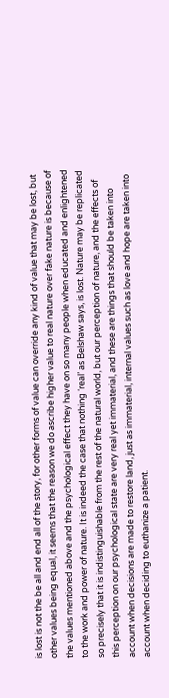is lost is not the be all and end all of the story, for other forms of value can override any kind of value that may be lost, but other values being equal, it seems that the reason we do ascribe higher value to real nature over fake nature is because of the values mentioned above and the psychological effect they have on so many people when educated and enlightened to the work and power of nature. It is indeed the case that nothing ‘real’ as Belshaw says, is lost. Nature may be replicated so precisely that it is indistinguishable from the rest of the natural world, but our perception of nature, and the effects of this perception on our psychological state are very real yet immaterial, and these are things that should be taken into account when decisions are made to restore land, just as immaterial, internal values such as love and hope are taken into account when deciding to euthanize a patient.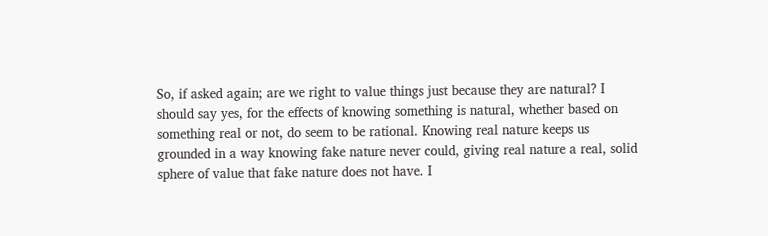So, if asked again; are we right to value things just because they are natural? I should say yes, for the effects of knowing something is natural, whether based on something real or not, do seem to be rational. Knowing real nature keeps us grounded in a way knowing fake nature never could, giving real nature a real, solid sphere of value that fake nature does not have. I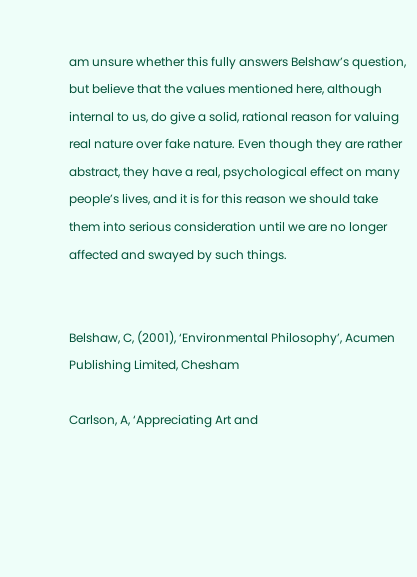am unsure whether this fully answers Belshaw’s question, but believe that the values mentioned here, although internal to us, do give a solid, rational reason for valuing real nature over fake nature. Even though they are rather abstract, they have a real, psychological effect on many people’s lives, and it is for this reason we should take them into serious consideration until we are no longer affected and swayed by such things.


Belshaw, C, (2001), ‘Environmental Philosophy’, Acumen Publishing Limited, Chesham

Carlson, A, ‘Appreciating Art and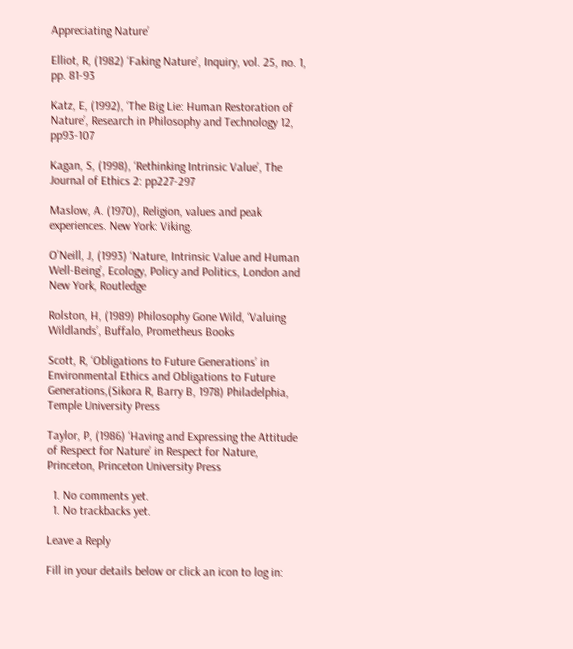Appreciating Nature’

Elliot, R, (1982) ‘Faking Nature’, Inquiry, vol. 25, no. 1, pp. 81-93

Katz, E, (1992), ‘The Big Lie: Human Restoration of Nature’, Research in Philosophy and Technology 12, pp93-107

Kagan, S, (1998), ‘Rethinking Intrinsic Value’, The Journal of Ethics 2: pp227-297

Maslow, A. (1970), Religion, values and peak experiences. New York: Viking.

O’Neill, J, (1993) ‘Nature, Intrinsic Value and Human Well-Being’, Ecology, Policy and Politics, London and New York, Routledge

Rolston, H, (1989) Philosophy Gone Wild, ‘Valuing Wildlands’, Buffalo, Prometheus Books

Scott, R, ‘Obligations to Future Generations’ in Environmental Ethics and Obligations to Future Generations,(Sikora R, Barry B, 1978) Philadelphia, Temple University Press

Taylor, P, (1986) ‘Having and Expressing the Attitude of Respect for Nature’ in Respect for Nature, Princeton, Princeton University Press

  1. No comments yet.
  1. No trackbacks yet.

Leave a Reply

Fill in your details below or click an icon to log in: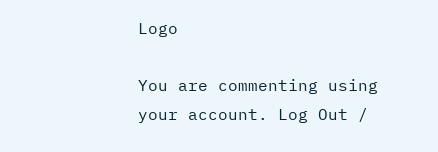Logo

You are commenting using your account. Log Out /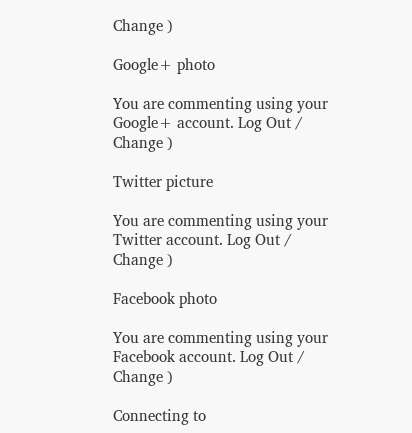Change )

Google+ photo

You are commenting using your Google+ account. Log Out /  Change )

Twitter picture

You are commenting using your Twitter account. Log Out /  Change )

Facebook photo

You are commenting using your Facebook account. Log Out /  Change )

Connecting to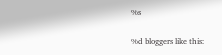%s

%d bloggers like this: